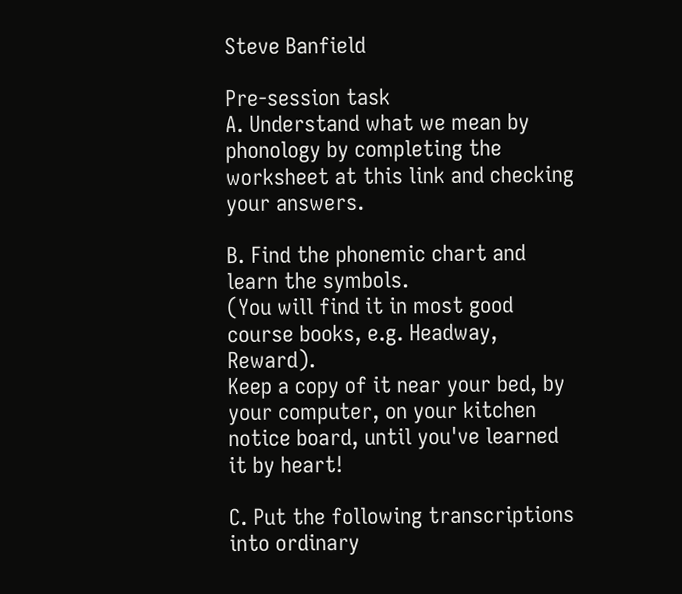Steve Banfield

Pre-session task
A. Understand what we mean by phonology by completing the worksheet at this link and checking your answers.

B. Find the phonemic chart and learn the symbols.
(You will find it in most good course books, e.g. Headway, Reward).
Keep a copy of it near your bed, by your computer, on your kitchen notice board, until you've learned it by heart!

C. Put the following transcriptions into ordinary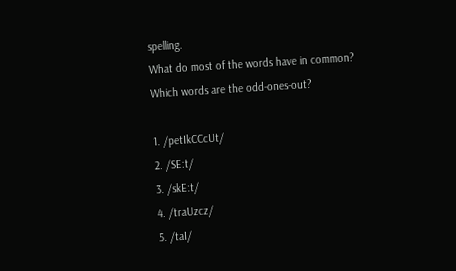spelling.
What do most of the words have in common?
Which words are the odd-ones-out?

1. /petIkCCcUt/
2. /SE:t/
3. /skE:t/
4. /traUzcz/
5. /taI/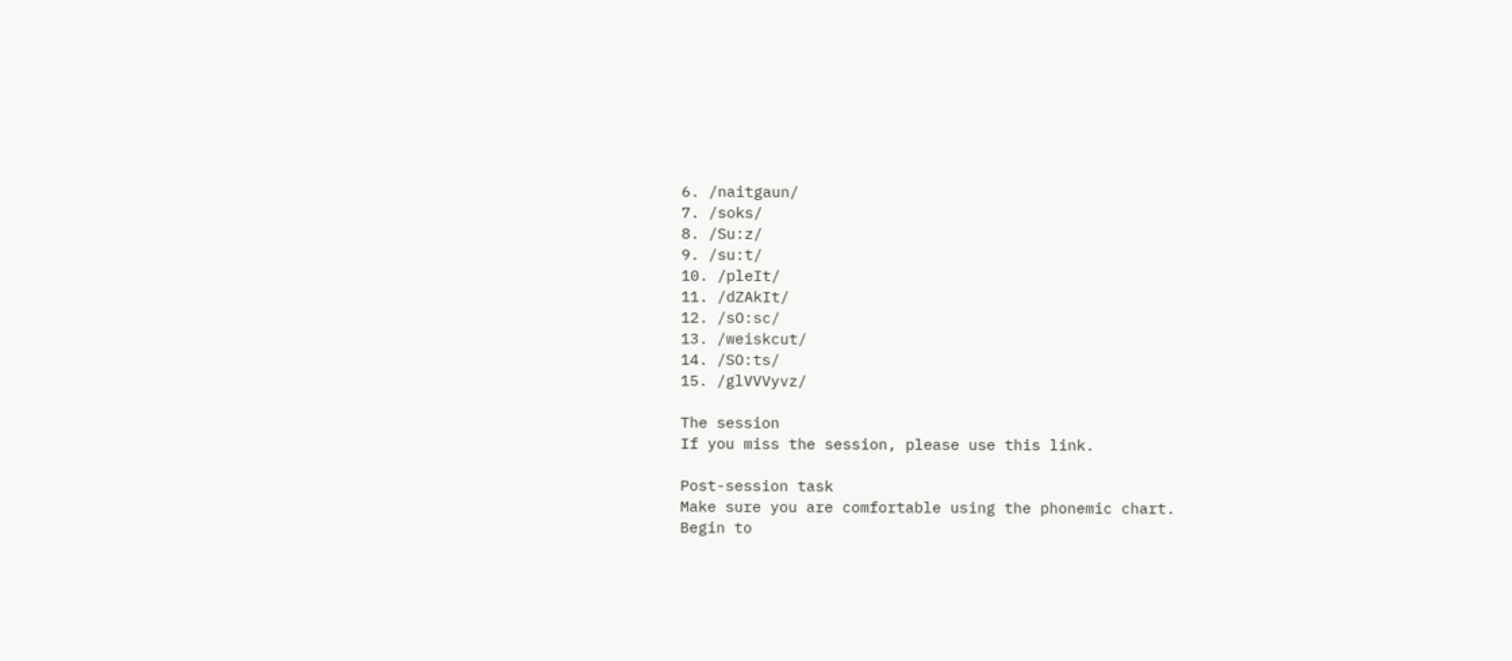6. /naitgaun/
7. /soks/
8. /Su:z/
9. /su:t/
10. /pleIt/
11. /dZAkIt/
12. /sO:sc/
13. /weiskcut/
14. /SO:ts/
15. /glVVVyvz/

The session
If you miss the session, please use this link.

Post-session task
Make sure you are comfortable using the phonemic chart.
Begin to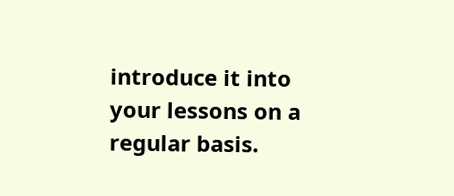introduce it into your lessons on a regular basis.